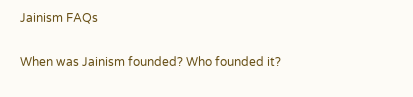Jainism FAQs

When was Jainism founded? Who founded it?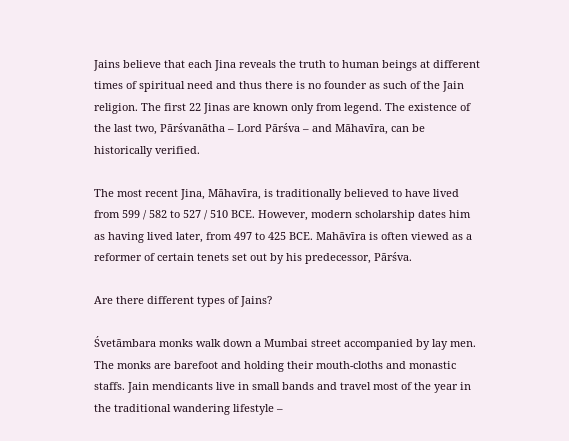Jains believe that each Jina reveals the truth to human beings at different times of spiritual need and thus there is no founder as such of the Jain religion. The first 22 Jinas are known only from legend. The existence of the last two, Pārśvanātha – Lord Pārśva – and Māhavīra, can be historically verified.

The most recent Jina, Māhavīra, is traditionally believed to have lived from 599 / 582 to 527 / 510 BCE. However, modern scholarship dates him as having lived later, from 497 to 425 BCE. Mahāvīra is often viewed as a reformer of certain tenets set out by his predecessor, Pārśva.

Are there different types of Jains?

Śvetāmbara monks walk down a Mumbai street accompanied by lay men. The monks are barefoot and holding their mouth-cloths and monastic staffs. Jain mendicants live in small bands and travel most of the year in the traditional wandering lifestyle –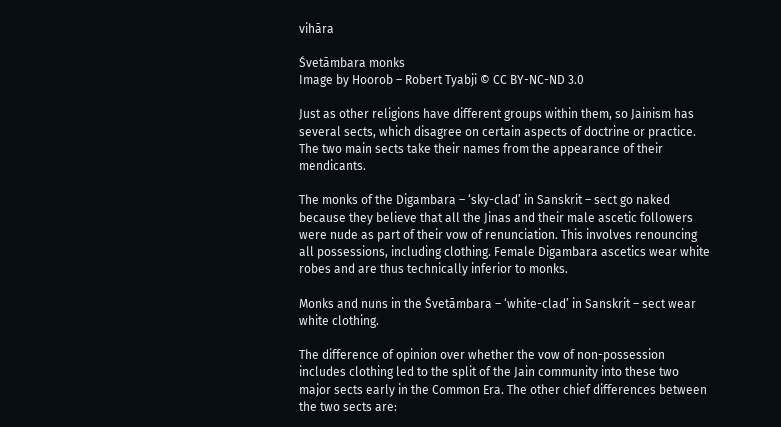vihāra

Śvetāmbara monks
Image by Hoorob – Robert Tyabji © CC BY-NC-ND 3.0

Just as other religions have different groups within them, so Jainism has several sects, which disagree on certain aspects of doctrine or practice. The two main sects take their names from the appearance of their mendicants.

The monks of the Digambara – ‘sky-clad’ in Sanskrit – sect go naked because they believe that all the Jinas and their male ascetic followers were nude as part of their vow of renunciation. This involves renouncing all possessions, including clothing. Female Digambara ascetics wear white robes and are thus technically inferior to monks.

Monks and nuns in the Śvetāmbara – ‘white-clad’ in Sanskrit – sect wear white clothing.

The difference of opinion over whether the vow of non-possession includes clothing led to the split of the Jain community into these two major sects early in the Common Era. The other chief differences between the two sects are: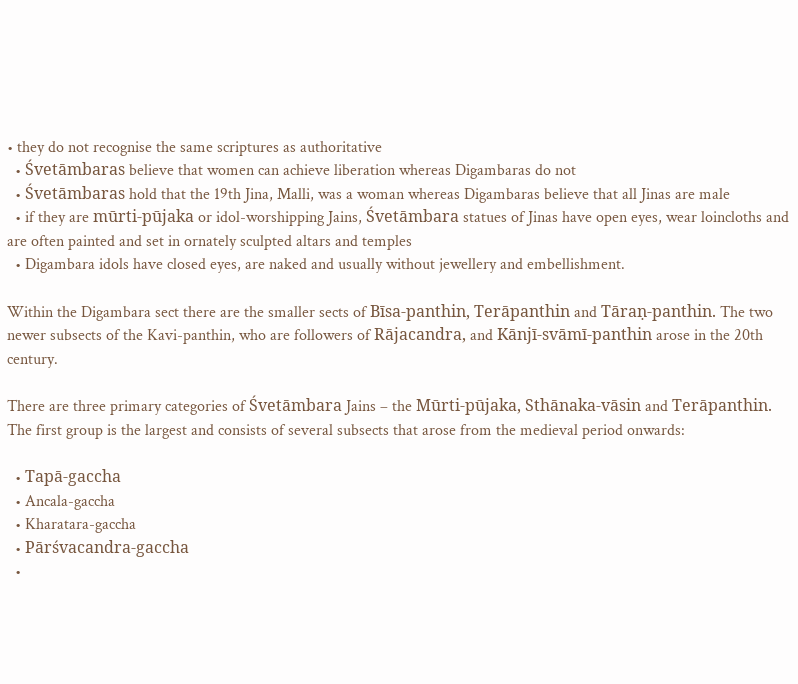• they do not recognise the same scriptures as authoritative
  • Śvetāmbaras believe that women can achieve liberation whereas Digambaras do not
  • Śvetāmbaras hold that the 19th Jina, Malli, was a woman whereas Digambaras believe that all Jinas are male
  • if they are mūrti-pūjaka or idol-worshipping Jains, Śvetāmbara statues of Jinas have open eyes, wear loincloths and are often painted and set in ornately sculpted altars and temples
  • Digambara idols have closed eyes, are naked and usually without jewellery and embellishment.

Within the Digambara sect there are the smaller sects of Bīsa-panthin, Terāpanthin and Tāraṇ-panthin. The two newer subsects of the Kavi-panthin, who are followers of Rājacandra, and Kānjī-svāmī-panthin arose in the 20th century.

There are three primary categories of Śvetāmbara Jains – the Mūrti-pūjaka, Sthānaka-vāsin and Terāpanthin. The first group is the largest and consists of several subsects that arose from the medieval period onwards:

  • Tapā-gaccha
  • Ancala-gaccha
  • Kharatara-gaccha
  • Pārśvacandra-gaccha
  •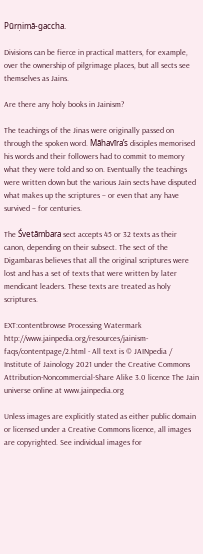Pūrṇimā-gaccha.

Divisions can be fierce in practical matters, for example, over the ownership of pilgrimage places, but all sects see themselves as Jains.

Are there any holy books in Jainism?

The teachings of the Jinas were originally passed on through the spoken word. Māhavīra’s disciples memorised his words and their followers had to commit to memory what they were told and so on. Eventually the teachings were written down but the various Jain sects have disputed what makes up the scriptures – or even that any have survived – for centuries.

The Śvetāmbara sect accepts 45 or 32 texts as their canon, depending on their subsect. The sect of the Digambaras believes that all the original scriptures were lost and has a set of texts that were written by later mendicant leaders. These texts are treated as holy scriptures.

EXT:contentbrowse Processing Watermark
http://www.jainpedia.org/resources/jainism-faqs/contentpage/2.html - All text is © JAINpedia / Institute of Jainology 2021 under the Creative Commons Attribution-Noncommercial-Share Alike 3.0 licence The Jain universe online at www.jainpedia.org

Unless images are explicitly stated as either public domain or licensed under a Creative Commons licence, all images are copyrighted. See individual images for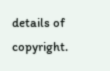details of copyright.